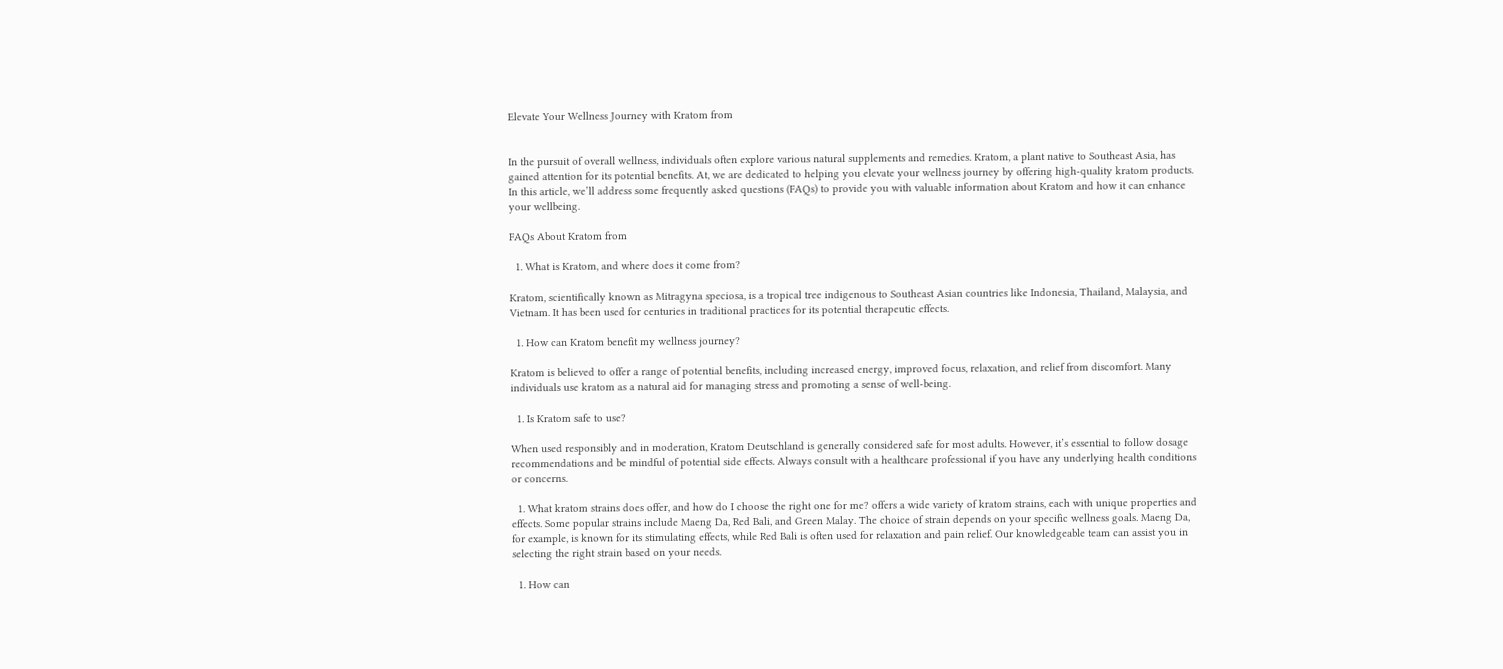Elevate Your Wellness Journey with Kratom from


In the pursuit of overall wellness, individuals often explore various natural supplements and remedies. Kratom, a plant native to Southeast Asia, has gained attention for its potential benefits. At, we are dedicated to helping you elevate your wellness journey by offering high-quality kratom products. In this article, we’ll address some frequently asked questions (FAQs) to provide you with valuable information about Kratom and how it can enhance your wellbeing.

FAQs About Kratom from

  1. What is Kratom, and where does it come from?

Kratom, scientifically known as Mitragyna speciosa, is a tropical tree indigenous to Southeast Asian countries like Indonesia, Thailand, Malaysia, and Vietnam. It has been used for centuries in traditional practices for its potential therapeutic effects.

  1. How can Kratom benefit my wellness journey?

Kratom is believed to offer a range of potential benefits, including increased energy, improved focus, relaxation, and relief from discomfort. Many individuals use kratom as a natural aid for managing stress and promoting a sense of well-being.

  1. Is Kratom safe to use?

When used responsibly and in moderation, Kratom Deutschland is generally considered safe for most adults. However, it’s essential to follow dosage recommendations and be mindful of potential side effects. Always consult with a healthcare professional if you have any underlying health conditions or concerns.

  1. What kratom strains does offer, and how do I choose the right one for me? offers a wide variety of kratom strains, each with unique properties and effects. Some popular strains include Maeng Da, Red Bali, and Green Malay. The choice of strain depends on your specific wellness goals. Maeng Da, for example, is known for its stimulating effects, while Red Bali is often used for relaxation and pain relief. Our knowledgeable team can assist you in selecting the right strain based on your needs.

  1. How can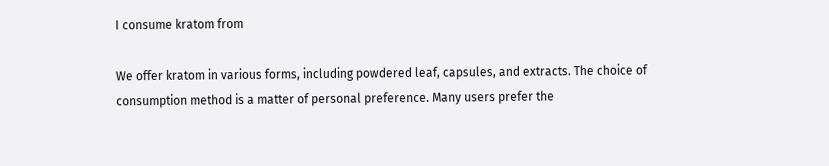I consume kratom from

We offer kratom in various forms, including powdered leaf, capsules, and extracts. The choice of consumption method is a matter of personal preference. Many users prefer the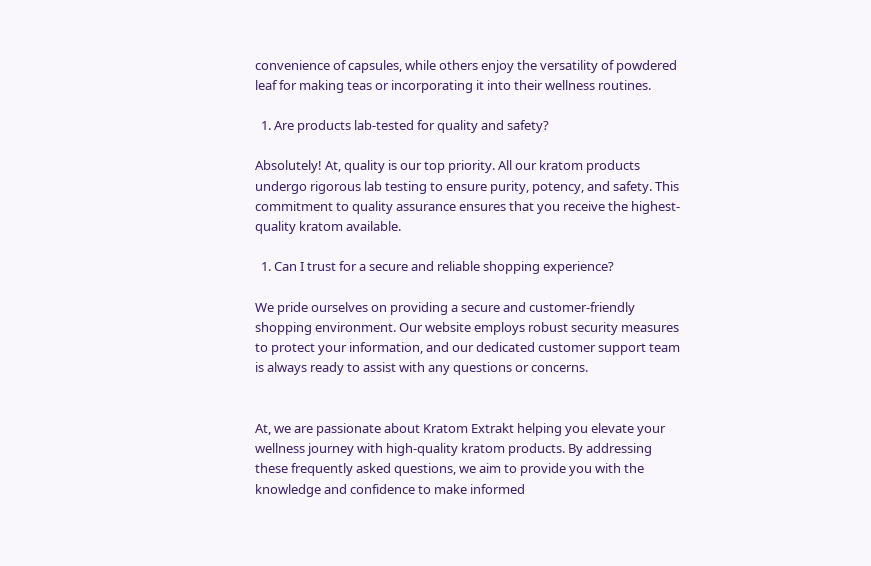convenience of capsules, while others enjoy the versatility of powdered leaf for making teas or incorporating it into their wellness routines.

  1. Are products lab-tested for quality and safety?

Absolutely! At, quality is our top priority. All our kratom products undergo rigorous lab testing to ensure purity, potency, and safety. This commitment to quality assurance ensures that you receive the highest-quality kratom available.

  1. Can I trust for a secure and reliable shopping experience?

We pride ourselves on providing a secure and customer-friendly shopping environment. Our website employs robust security measures to protect your information, and our dedicated customer support team is always ready to assist with any questions or concerns.


At, we are passionate about Kratom Extrakt helping you elevate your wellness journey with high-quality kratom products. By addressing these frequently asked questions, we aim to provide you with the knowledge and confidence to make informed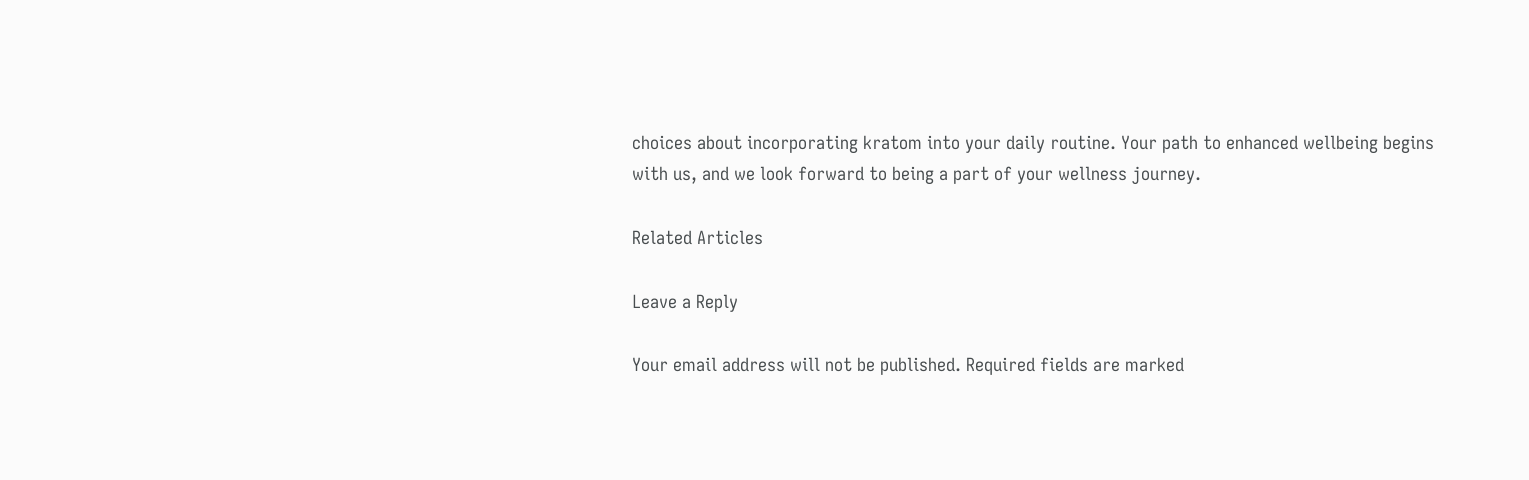choices about incorporating kratom into your daily routine. Your path to enhanced wellbeing begins with us, and we look forward to being a part of your wellness journey.

Related Articles

Leave a Reply

Your email address will not be published. Required fields are marked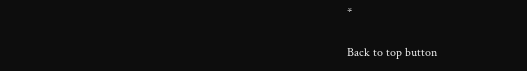*

Back to top button